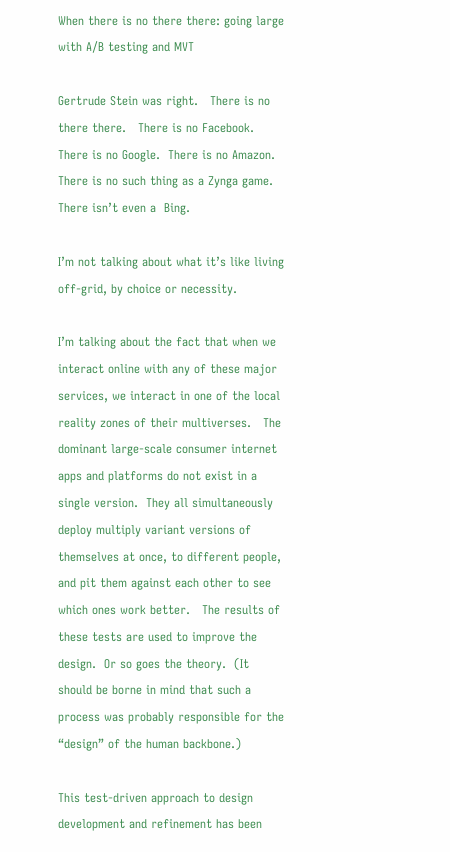When there is no there there: going large with A/B testing and MVT

Gertrude Stein was right.   There is no there there.   There is no Facebook.  There is no Google.  There is no Amazon.  There is no such thing as a Zynga game.   There isn’t even a  Bing.

I’m not talking about what it’s like living off-grid, by choice or necessity.

I’m talking about the fact that when we interact online with any of these major services, we interact in one of the local reality zones of their multiverses.   The dominant large-scale consumer internet apps and platforms do not exist in a single version.  They all simultaneously deploy multiply variant versions of themselves at once, to different people, and pit them against each other to see which ones work better.   The results of these tests are used to improve the design.  Or so goes the theory.  (It should be borne in mind that such a process was probably responsible for the “design” of the human backbone.)

This test-driven approach to design development and refinement has been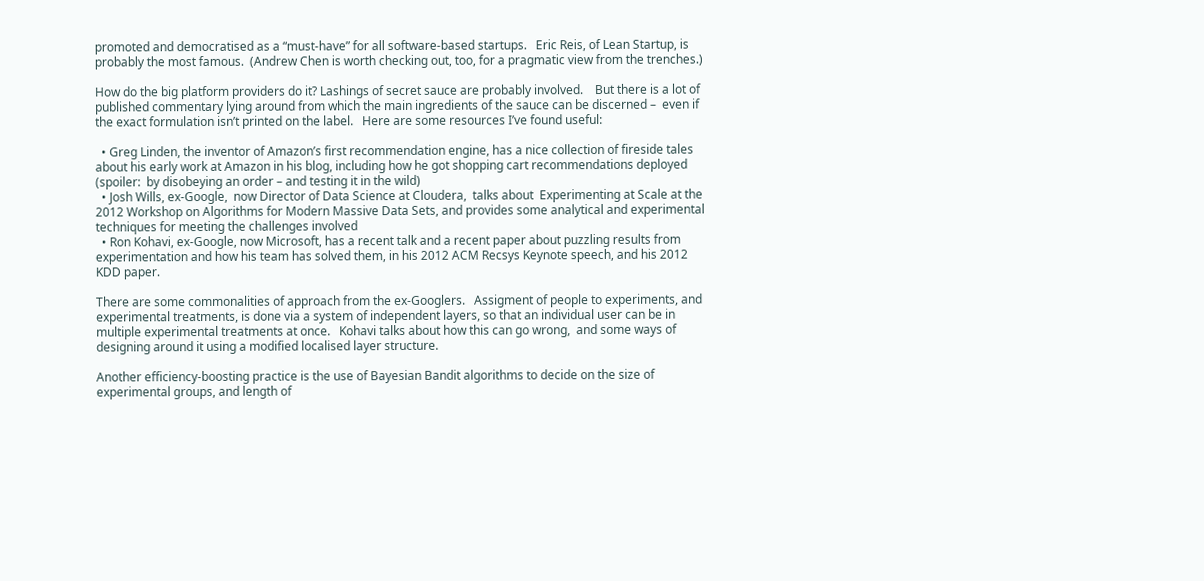promoted and democratised as a “must-have” for all software-based startups.   Eric Reis, of Lean Startup, is probably the most famous.  (Andrew Chen is worth checking out, too, for a pragmatic view from the trenches.)

How do the big platform providers do it? Lashings of secret sauce are probably involved.    But there is a lot of published commentary lying around from which the main ingredients of the sauce can be discerned –  even if the exact formulation isn’t printed on the label.   Here are some resources I’ve found useful:

  • Greg Linden, the inventor of Amazon’s first recommendation engine, has a nice collection of fireside tales about his early work at Amazon in his blog, including how he got shopping cart recommendations deployed (spoiler:  by disobeying an order – and testing it in the wild)
  • Josh Wills, ex-Google,  now Director of Data Science at Cloudera,  talks about  Experimenting at Scale at the 2012 Workshop on Algorithms for Modern Massive Data Sets, and provides some analytical and experimental techniques for meeting the challenges involved
  • Ron Kohavi, ex-Google, now Microsoft, has a recent talk and a recent paper about puzzling results from experimentation and how his team has solved them, in his 2012 ACM Recsys Keynote speech, and his 2012 KDD paper.

There are some commonalities of approach from the ex-Googlers.   Assigment of people to experiments, and experimental treatments, is done via a system of independent layers, so that an individual user can be in multiple experimental treatments at once.   Kohavi talks about how this can go wrong,  and some ways of designing around it using a modified localised layer structure.

Another efficiency-boosting practice is the use of Bayesian Bandit algorithms to decide on the size of experimental groups, and length of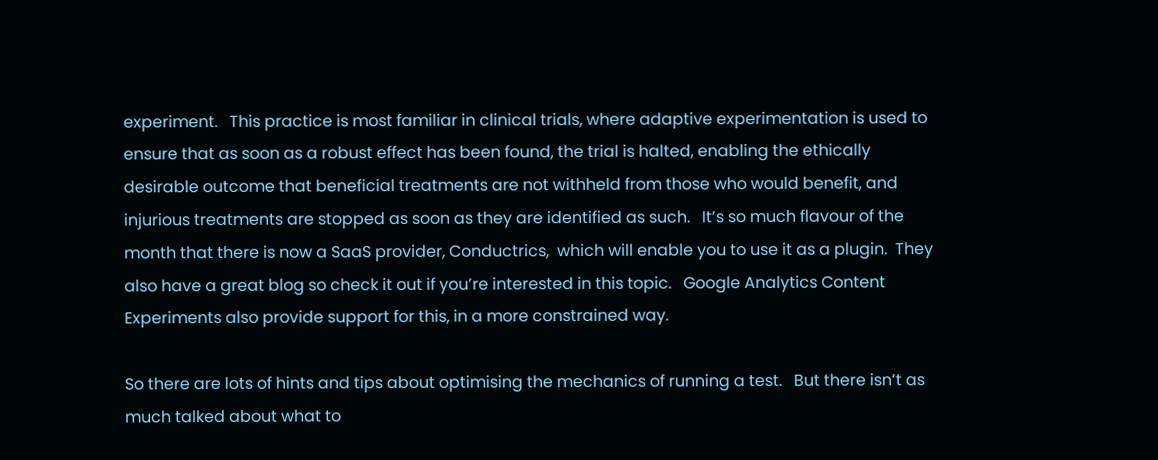experiment.   This practice is most familiar in clinical trials, where adaptive experimentation is used to ensure that as soon as a robust effect has been found, the trial is halted, enabling the ethically desirable outcome that beneficial treatments are not withheld from those who would benefit, and injurious treatments are stopped as soon as they are identified as such.   It’s so much flavour of the month that there is now a SaaS provider, Conductrics,  which will enable you to use it as a plugin.  They also have a great blog so check it out if you’re interested in this topic.   Google Analytics Content Experiments also provide support for this, in a more constrained way.

So there are lots of hints and tips about optimising the mechanics of running a test.   But there isn’t as much talked about what to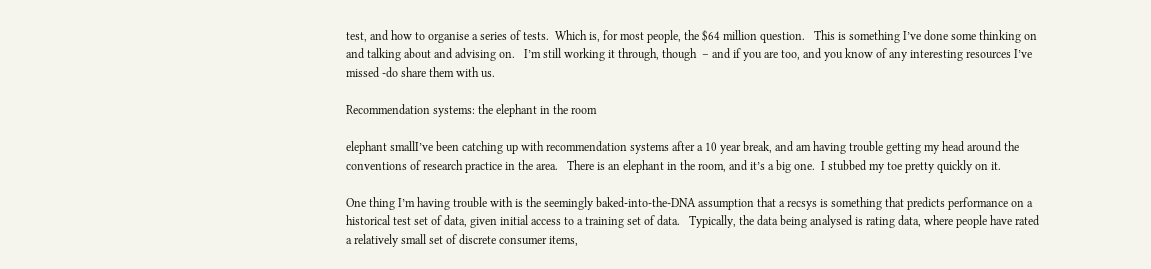test, and how to organise a series of tests.  Which is, for most people, the $64 million question.   This is something I’ve done some thinking on and talking about and advising on.   I’m still working it through, though  – and if you are too, and you know of any interesting resources I’ve missed -do share them with us.

Recommendation systems: the elephant in the room

elephant smallI’ve been catching up with recommendation systems after a 10 year break, and am having trouble getting my head around the conventions of research practice in the area.   There is an elephant in the room, and it’s a big one.  I stubbed my toe pretty quickly on it.

One thing I’m having trouble with is the seemingly baked-into-the-DNA assumption that a recsys is something that predicts performance on a historical test set of data, given initial access to a training set of data.   Typically, the data being analysed is rating data, where people have rated a relatively small set of discrete consumer items,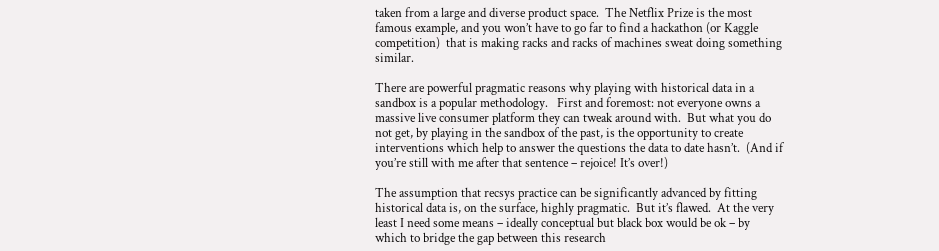taken from a large and diverse product space.  The Netflix Prize is the most famous example, and you won’t have to go far to find a hackathon (or Kaggle competition)  that is making racks and racks of machines sweat doing something similar.

There are powerful pragmatic reasons why playing with historical data in a sandbox is a popular methodology.   First and foremost: not everyone owns a massive live consumer platform they can tweak around with.  But what you do not get, by playing in the sandbox of the past, is the opportunity to create interventions which help to answer the questions the data to date hasn’t.  (And if you’re still with me after that sentence – rejoice! It’s over!)

The assumption that recsys practice can be significantly advanced by fitting historical data is, on the surface, highly pragmatic.  But it’s flawed.  At the very least I need some means – ideally conceptual but black box would be ok – by which to bridge the gap between this research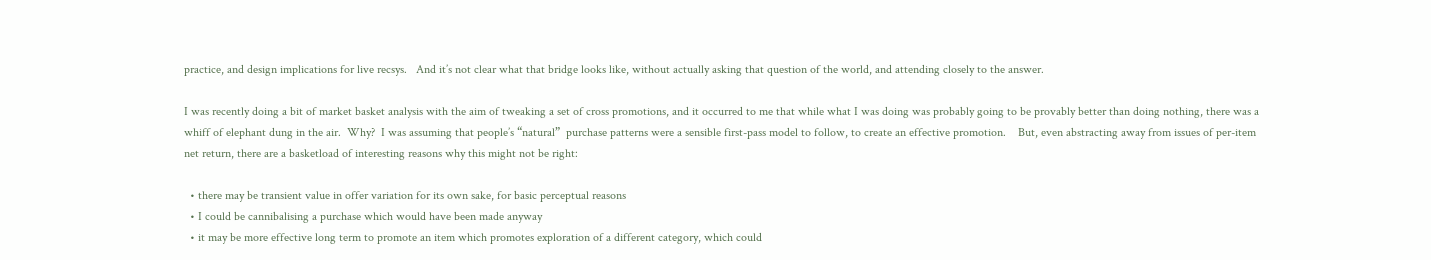practice, and design implications for live recsys.   And it’s not clear what that bridge looks like, without actually asking that question of the world, and attending closely to the answer.

I was recently doing a bit of market basket analysis with the aim of tweaking a set of cross promotions, and it occurred to me that while what I was doing was probably going to be provably better than doing nothing, there was a whiff of elephant dung in the air.  Why?  I was assuming that people’s “natural”  purchase patterns were a sensible first-pass model to follow, to create an effective promotion.    But, even abstracting away from issues of per-item net return, there are a basketload of interesting reasons why this might not be right:

  • there may be transient value in offer variation for its own sake, for basic perceptual reasons
  • I could be cannibalising a purchase which would have been made anyway
  • it may be more effective long term to promote an item which promotes exploration of a different category, which could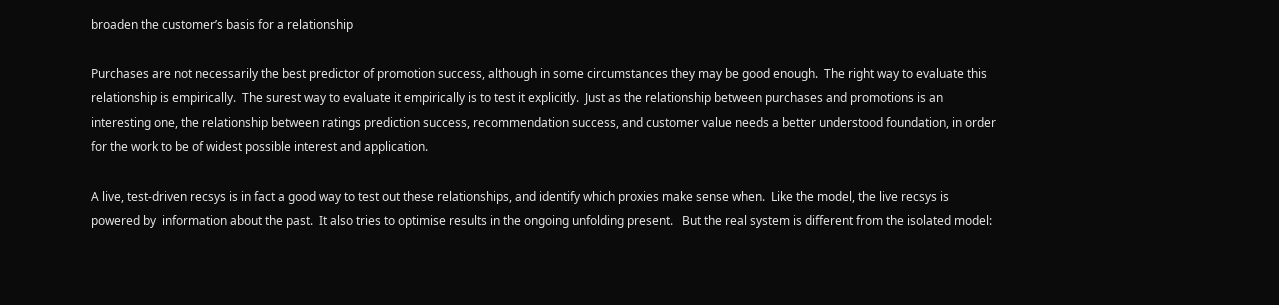broaden the customer’s basis for a relationship

Purchases are not necessarily the best predictor of promotion success, although in some circumstances they may be good enough.  The right way to evaluate this relationship is empirically.  The surest way to evaluate it empirically is to test it explicitly.  Just as the relationship between purchases and promotions is an interesting one, the relationship between ratings prediction success, recommendation success, and customer value needs a better understood foundation, in order for the work to be of widest possible interest and application.

A live, test-driven recsys is in fact a good way to test out these relationships, and identify which proxies make sense when.  Like the model, the live recsys is powered by  information about the past.  It also tries to optimise results in the ongoing unfolding present.   But the real system is different from the isolated model: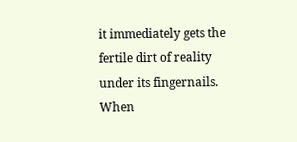it immediately gets the fertile dirt of reality under its fingernails.   When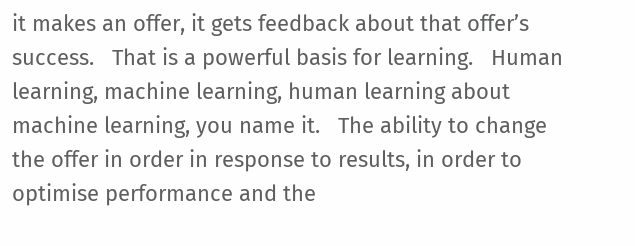it makes an offer, it gets feedback about that offer’s success.   That is a powerful basis for learning.   Human learning, machine learning, human learning about machine learning, you name it.   The ability to change the offer in order in response to results, in order to optimise performance and the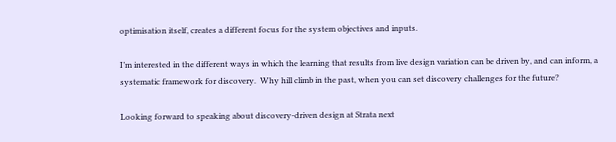optimisation itself, creates a different focus for the system objectives and inputs.

I’m interested in the different ways in which the learning that results from live design variation can be driven by, and can inform, a systematic framework for discovery.  Why hill climb in the past, when you can set discovery challenges for the future?

Looking forward to speaking about discovery-driven design at Strata next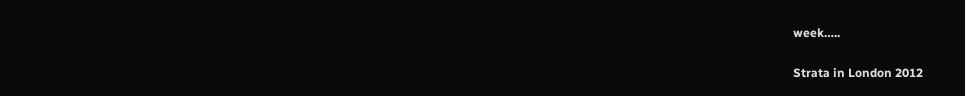week…..

Strata in London 2012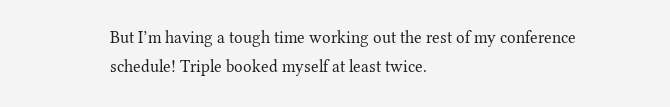But I’m having a tough time working out the rest of my conference schedule! Triple booked myself at least twice.